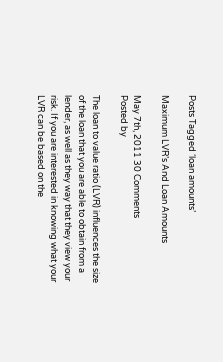Posts Tagged ‘loan amounts’

Maximum LVR’s And Loan Amounts

May 7th, 2011 30 Comments
Posted by

The loan to value ratio (LVR) influences the size of the loan that you are able to obtain from a lender, as well as they way that they view your risk. If you are interested in knowing what your LVR can be based on the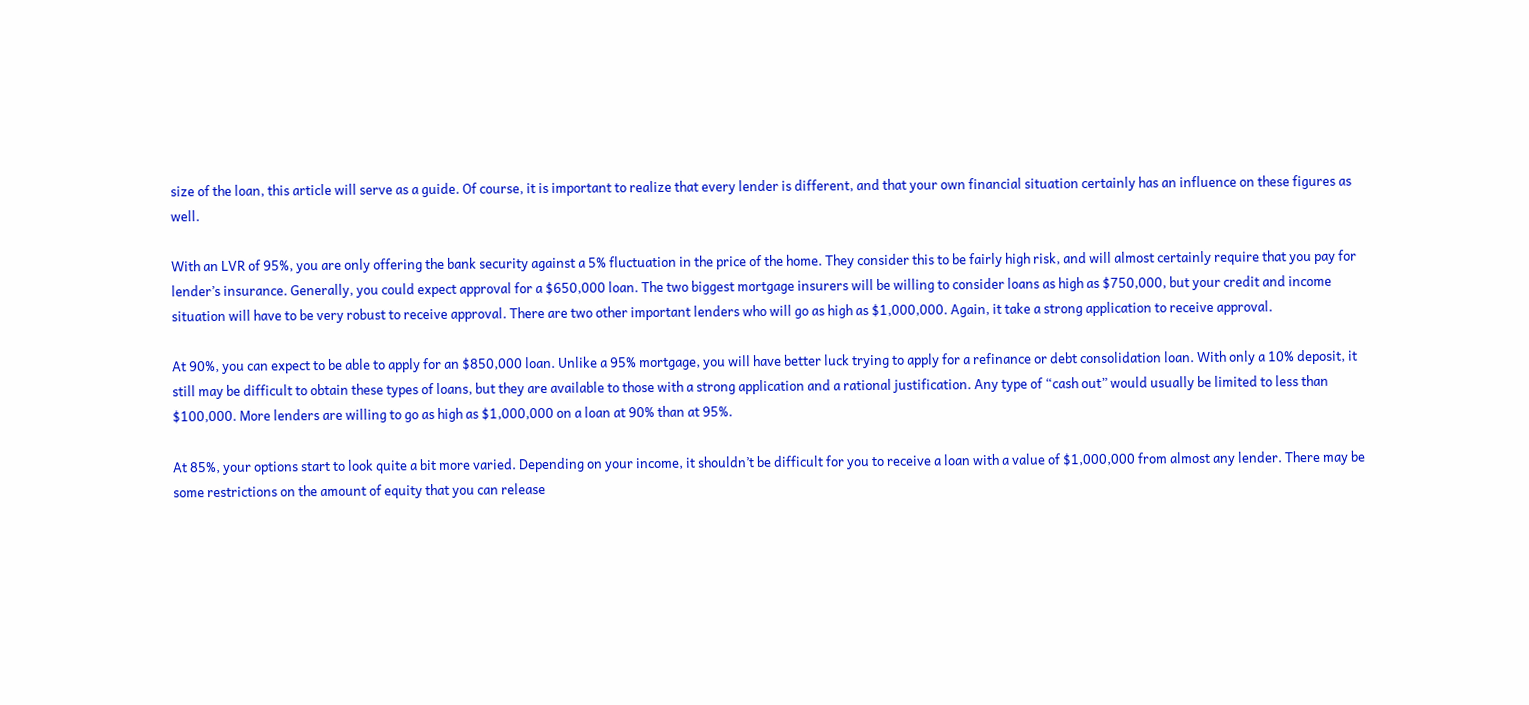size of the loan, this article will serve as a guide. Of course, it is important to realize that every lender is different, and that your own financial situation certainly has an influence on these figures as well.

With an LVR of 95%, you are only offering the bank security against a 5% fluctuation in the price of the home. They consider this to be fairly high risk, and will almost certainly require that you pay for lender’s insurance. Generally, you could expect approval for a $650,000 loan. The two biggest mortgage insurers will be willing to consider loans as high as $750,000, but your credit and income situation will have to be very robust to receive approval. There are two other important lenders who will go as high as $1,000,000. Again, it take a strong application to receive approval.

At 90%, you can expect to be able to apply for an $850,000 loan. Unlike a 95% mortgage, you will have better luck trying to apply for a refinance or debt consolidation loan. With only a 10% deposit, it still may be difficult to obtain these types of loans, but they are available to those with a strong application and a rational justification. Any type of “cash out” would usually be limited to less than $100,000. More lenders are willing to go as high as $1,000,000 on a loan at 90% than at 95%.

At 85%, your options start to look quite a bit more varied. Depending on your income, it shouldn’t be difficult for you to receive a loan with a value of $1,000,000 from almost any lender. There may be some restrictions on the amount of equity that you can release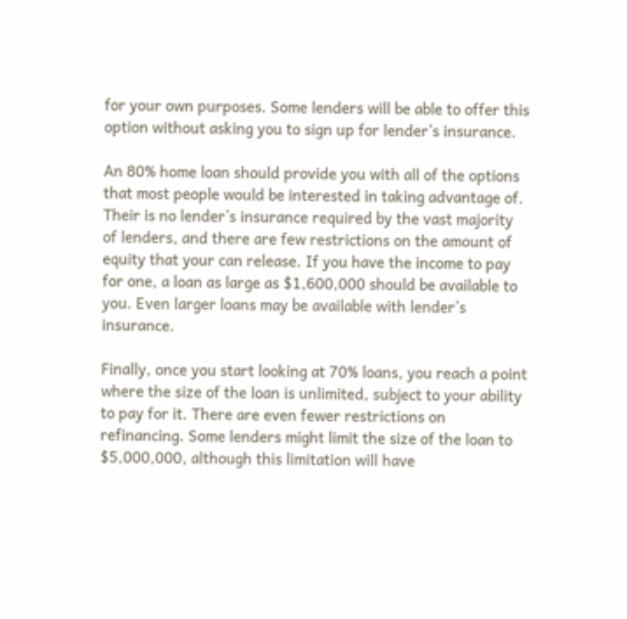for your own purposes. Some lenders will be able to offer this option without asking you to sign up for lender’s insurance.

An 80% home loan should provide you with all of the options that most people would be interested in taking advantage of. Their is no lender’s insurance required by the vast majority of lenders, and there are few restrictions on the amount of equity that your can release. If you have the income to pay for one, a loan as large as $1,600,000 should be available to you. Even larger loans may be available with lender’s insurance.

Finally, once you start looking at 70% loans, you reach a point where the size of the loan is unlimited, subject to your ability to pay for it. There are even fewer restrictions on refinancing. Some lenders might limit the size of the loan to $5,000,000, although this limitation will have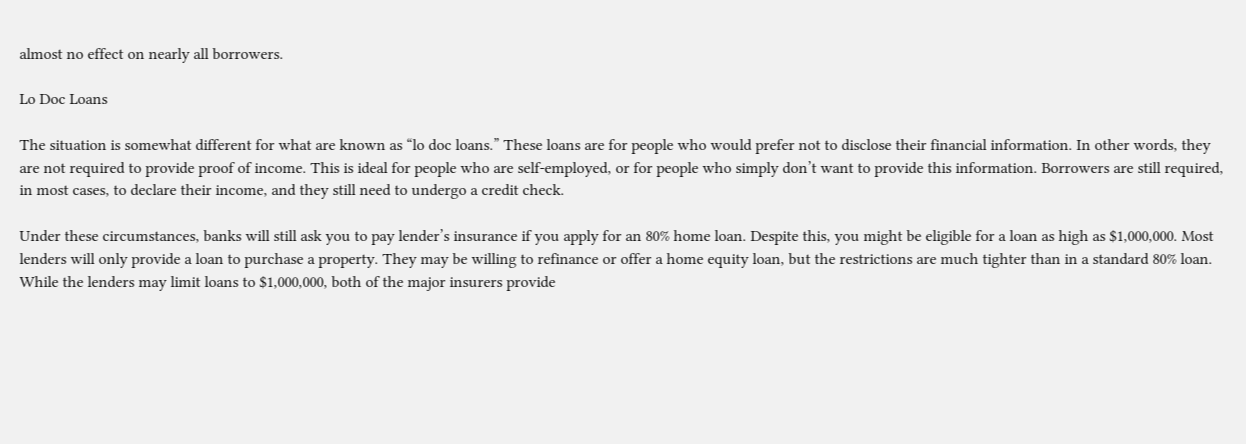almost no effect on nearly all borrowers.

Lo Doc Loans

The situation is somewhat different for what are known as “lo doc loans.” These loans are for people who would prefer not to disclose their financial information. In other words, they are not required to provide proof of income. This is ideal for people who are self-employed, or for people who simply don’t want to provide this information. Borrowers are still required, in most cases, to declare their income, and they still need to undergo a credit check.

Under these circumstances, banks will still ask you to pay lender’s insurance if you apply for an 80% home loan. Despite this, you might be eligible for a loan as high as $1,000,000. Most lenders will only provide a loan to purchase a property. They may be willing to refinance or offer a home equity loan, but the restrictions are much tighter than in a standard 80% loan. While the lenders may limit loans to $1,000,000, both of the major insurers provide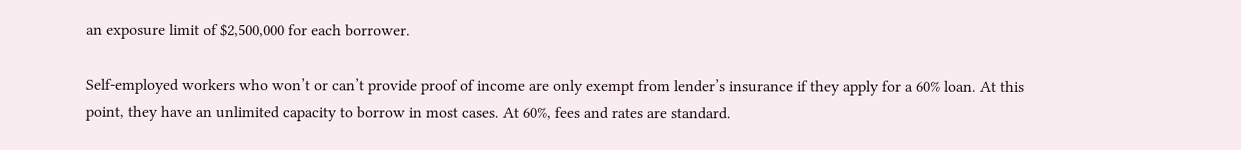an exposure limit of $2,500,000 for each borrower.

Self-employed workers who won’t or can’t provide proof of income are only exempt from lender’s insurance if they apply for a 60% loan. At this point, they have an unlimited capacity to borrow in most cases. At 60%, fees and rates are standard.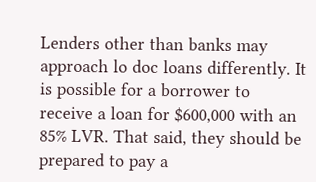Lenders other than banks may approach lo doc loans differently. It is possible for a borrower to receive a loan for $600,000 with an 85% LVR. That said, they should be prepared to pay a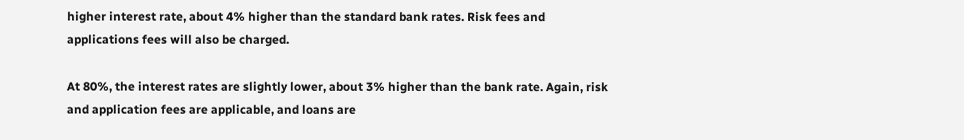higher interest rate, about 4% higher than the standard bank rates. Risk fees and applications fees will also be charged.

At 80%, the interest rates are slightly lower, about 3% higher than the bank rate. Again, risk and application fees are applicable, and loans are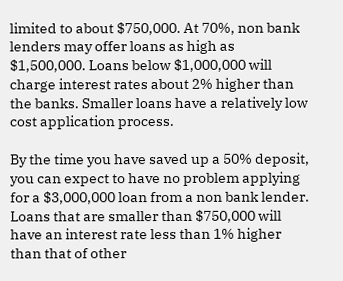limited to about $750,000. At 70%, non bank lenders may offer loans as high as $1,500,000. Loans below $1,000,000 will charge interest rates about 2% higher than the banks. Smaller loans have a relatively low cost application process.

By the time you have saved up a 50% deposit, you can expect to have no problem applying for a $3,000,000 loan from a non bank lender. Loans that are smaller than $750,000 will have an interest rate less than 1% higher than that of other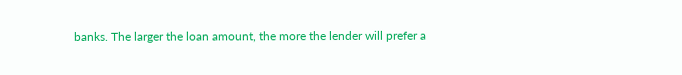banks. The larger the loan amount, the more the lender will prefer a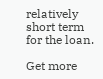relatively short term for the loan.

Get more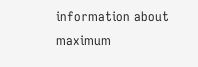information about maximum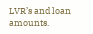LVR’s and loan amounts.